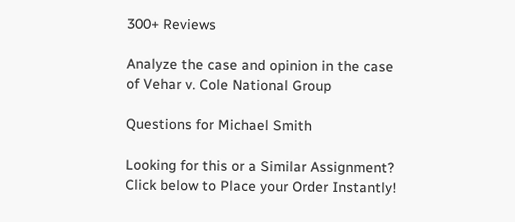300+ Reviews

Analyze the case and opinion in the case of Vehar v. Cole National Group

Questions for Michael Smith

Looking for this or a Similar Assignment? Click below to Place your Order Instantly!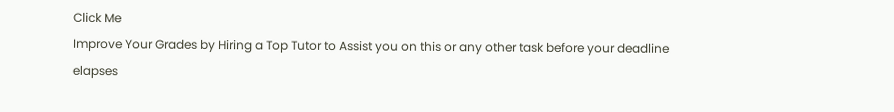Click Me
Improve Your Grades by Hiring a Top Tutor to Assist you on this or any other task before your deadline elapses